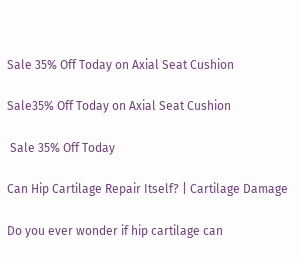Sale 35% Off Today on Axial Seat Cushion

Sale35% Off Today on Axial Seat Cushion

 Sale 35% Off Today

Can Hip Cartilage Repair Itself? | Cartilage Damage

Do you ever wonder if hip cartilage can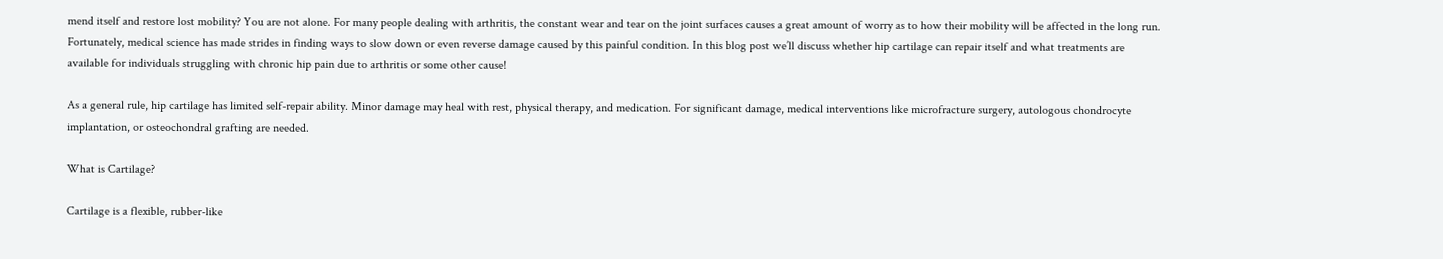mend itself and restore lost mobility? You are not alone. For many people dealing with arthritis, the constant wear and tear on the joint surfaces causes a great amount of worry as to how their mobility will be affected in the long run. Fortunately, medical science has made strides in finding ways to slow down or even reverse damage caused by this painful condition. In this blog post we’ll discuss whether hip cartilage can repair itself and what treatments are available for individuals struggling with chronic hip pain due to arthritis or some other cause!

As a general rule, hip cartilage has limited self-repair ability. Minor damage may heal with rest, physical therapy, and medication. For significant damage, medical interventions like microfracture surgery, autologous chondrocyte implantation, or osteochondral grafting are needed.

What is Cartilage?

Cartilage is a flexible, rubber-like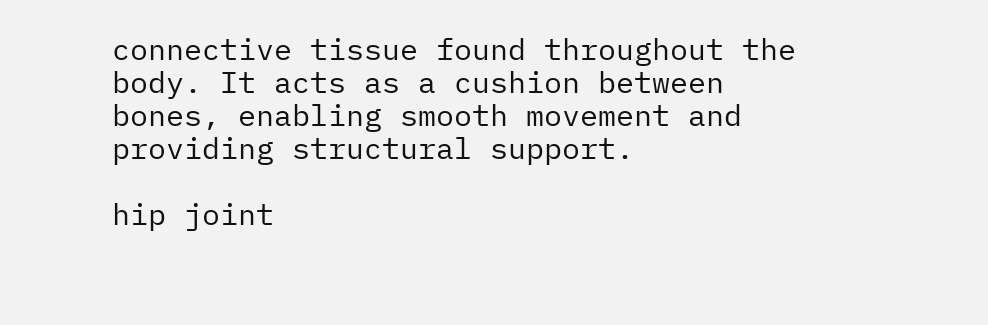connective tissue found throughout the body. It acts as a cushion between bones, enabling smooth movement and providing structural support.

hip joint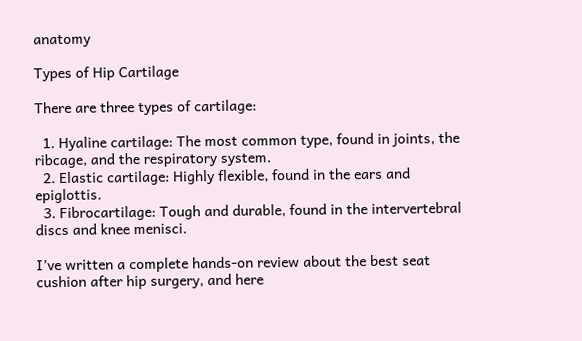anatomy

Types of Hip Cartilage

There are three types of cartilage:

  1. Hyaline cartilage: The most common type, found in joints, the ribcage, and the respiratory system.
  2. Elastic cartilage: Highly flexible, found in the ears and epiglottis.
  3. Fibrocartilage: Tough and durable, found in the intervertebral discs and knee menisci.

I’ve written a complete hands-on review about the best seat cushion after hip surgery, and here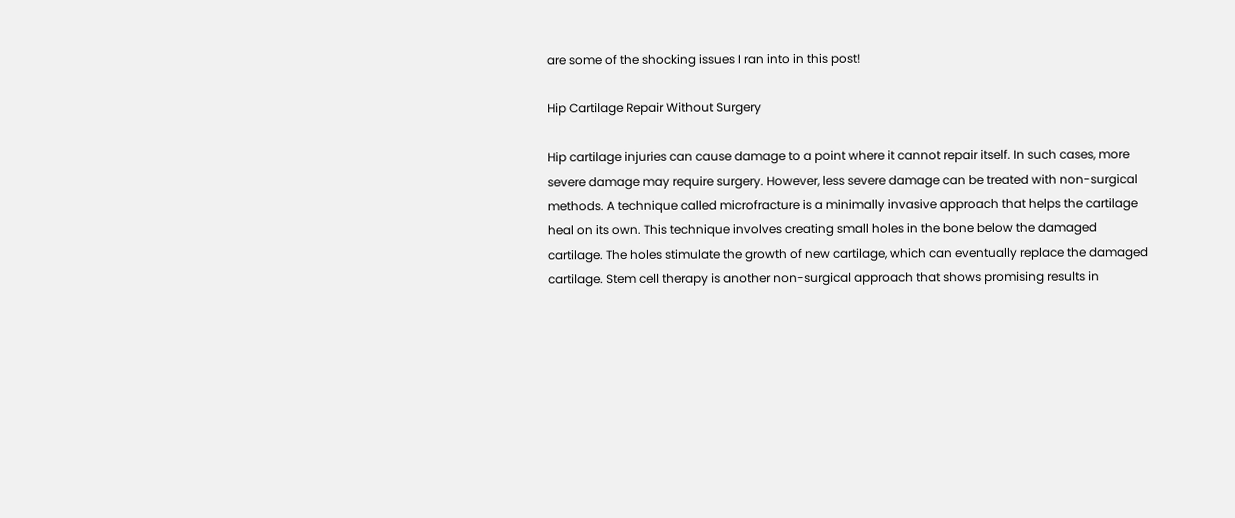are some of the shocking issues I ran into in this post!

Hip Cartilage Repair Without Surgery

Hip cartilage injuries can cause damage to a point where it cannot repair itself. In such cases, more severe damage may require surgery. However, less severe damage can be treated with non-surgical methods. A technique called microfracture is a minimally invasive approach that helps the cartilage heal on its own. This technique involves creating small holes in the bone below the damaged cartilage. The holes stimulate the growth of new cartilage, which can eventually replace the damaged cartilage. Stem cell therapy is another non-surgical approach that shows promising results in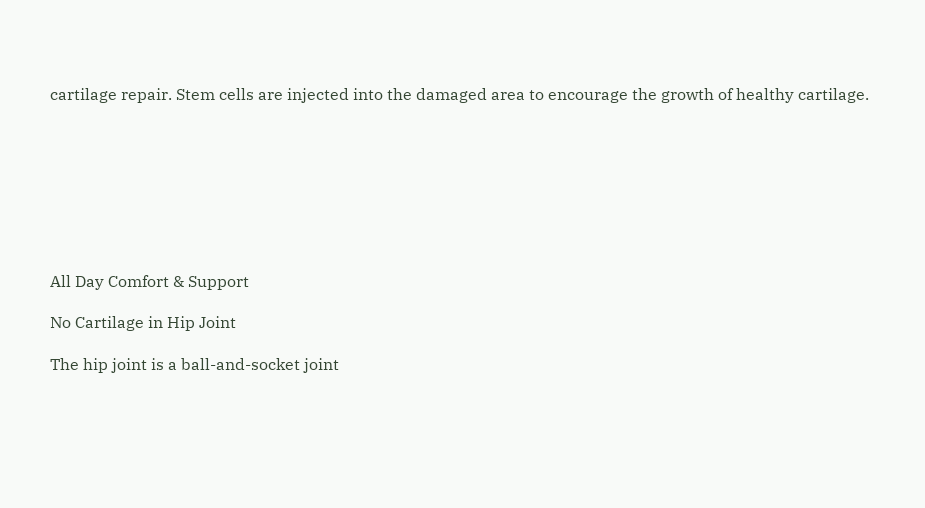cartilage repair. Stem cells are injected into the damaged area to encourage the growth of healthy cartilage.








All Day Comfort & Support

No Cartilage in Hip Joint

The hip joint is a ball-and-socket joint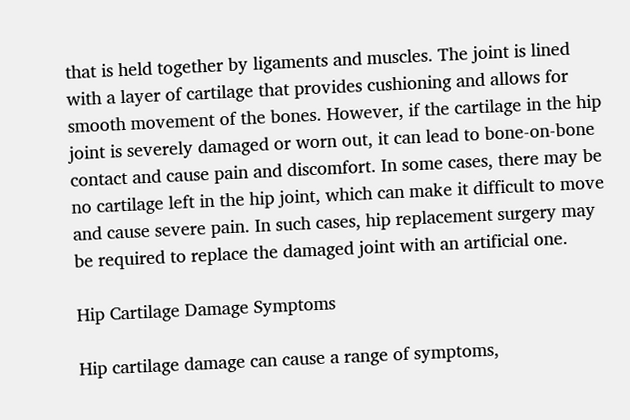that is held together by ligaments and muscles. The joint is lined with a layer of cartilage that provides cushioning and allows for smooth movement of the bones. However, if the cartilage in the hip joint is severely damaged or worn out, it can lead to bone-on-bone contact and cause pain and discomfort. In some cases, there may be no cartilage left in the hip joint, which can make it difficult to move and cause severe pain. In such cases, hip replacement surgery may be required to replace the damaged joint with an artificial one.

Hip Cartilage Damage Symptoms

Hip cartilage damage can cause a range of symptoms,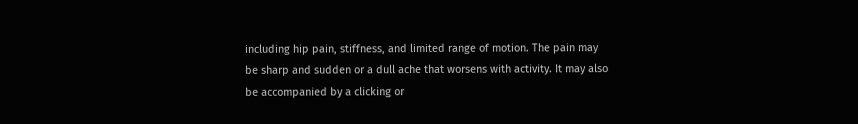including hip pain, stiffness, and limited range of motion. The pain may be sharp and sudden or a dull ache that worsens with activity. It may also be accompanied by a clicking or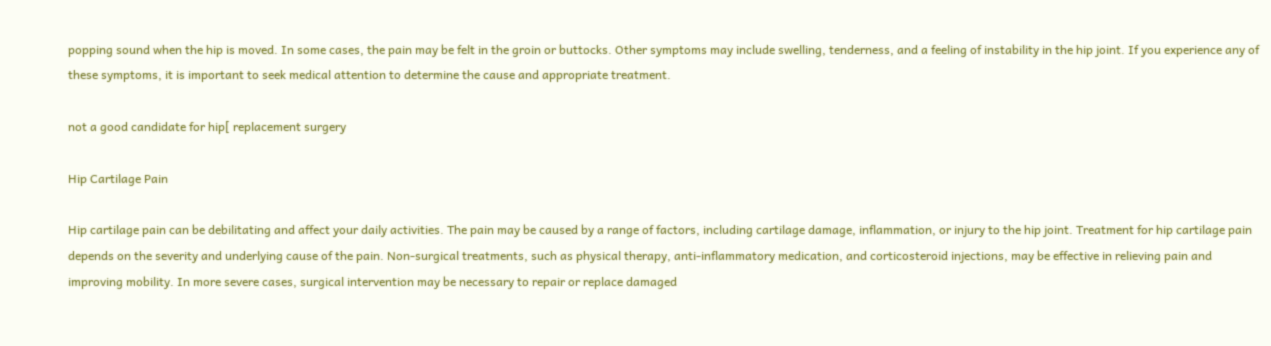popping sound when the hip is moved. In some cases, the pain may be felt in the groin or buttocks. Other symptoms may include swelling, tenderness, and a feeling of instability in the hip joint. If you experience any of these symptoms, it is important to seek medical attention to determine the cause and appropriate treatment.

not a good candidate for hip[ replacement surgery

Hip Cartilage Pain

Hip cartilage pain can be debilitating and affect your daily activities. The pain may be caused by a range of factors, including cartilage damage, inflammation, or injury to the hip joint. Treatment for hip cartilage pain depends on the severity and underlying cause of the pain. Non-surgical treatments, such as physical therapy, anti-inflammatory medication, and corticosteroid injections, may be effective in relieving pain and improving mobility. In more severe cases, surgical intervention may be necessary to repair or replace damaged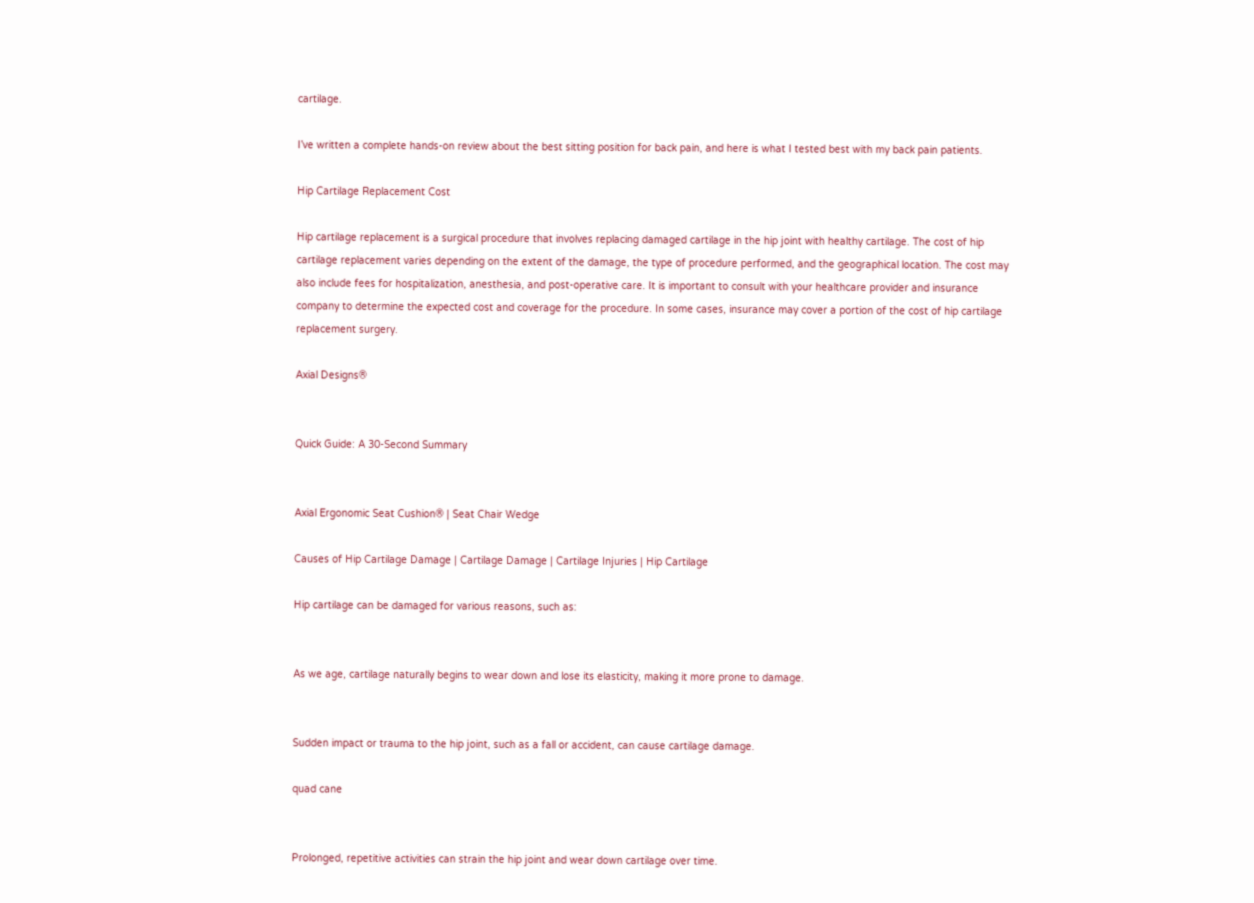cartilage.

I’ve written a complete hands-on review about the best sitting position for back pain, and here is what I tested best with my back pain patients.

Hip Cartilage Replacement Cost

Hip cartilage replacement is a surgical procedure that involves replacing damaged cartilage in the hip joint with healthy cartilage. The cost of hip cartilage replacement varies depending on the extent of the damage, the type of procedure performed, and the geographical location. The cost may also include fees for hospitalization, anesthesia, and post-operative care. It is important to consult with your healthcare provider and insurance company to determine the expected cost and coverage for the procedure. In some cases, insurance may cover a portion of the cost of hip cartilage replacement surgery.

Axial Designs®


Quick Guide: A 30-Second Summary


Axial Ergonomic Seat Cushion® | Seat Chair Wedge

Causes of Hip Cartilage Damage | Cartilage Damage | Cartilage Injuries | Hip Cartilage

Hip cartilage can be damaged for various reasons, such as:


As we age, cartilage naturally begins to wear down and lose its elasticity, making it more prone to damage.


Sudden impact or trauma to the hip joint, such as a fall or accident, can cause cartilage damage.

quad cane


Prolonged, repetitive activities can strain the hip joint and wear down cartilage over time.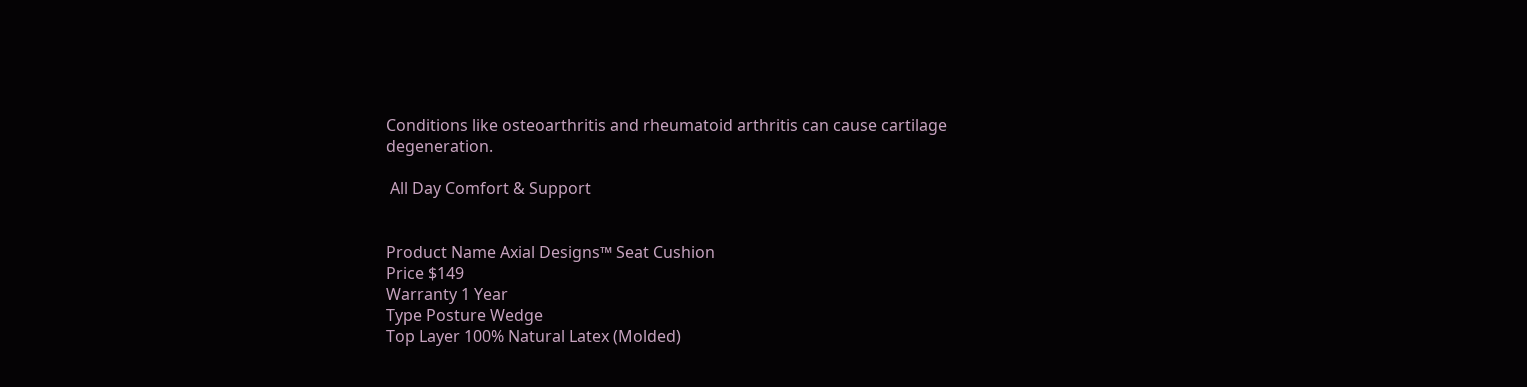Conditions like osteoarthritis and rheumatoid arthritis can cause cartilage degeneration.

 All Day Comfort & Support


Product Name Axial Designs™ Seat Cushion
Price $149
Warranty 1 Year
Type Posture Wedge
Top Layer 100% Natural Latex (Molded)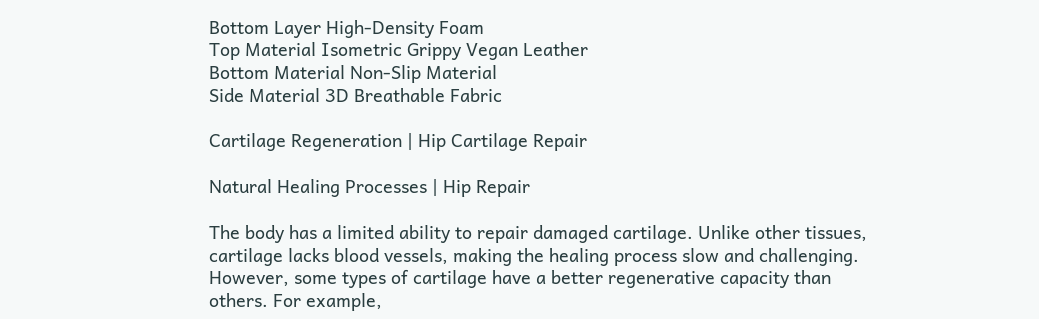Bottom Layer High-Density Foam
Top Material Isometric Grippy Vegan Leather
Bottom Material Non-Slip Material
Side Material 3D Breathable Fabric

Cartilage Regeneration | Hip Cartilage Repair

Natural Healing Processes | Hip Repair

The body has a limited ability to repair damaged cartilage. Unlike other tissues, cartilage lacks blood vessels, making the healing process slow and challenging. However, some types of cartilage have a better regenerative capacity than others. For example,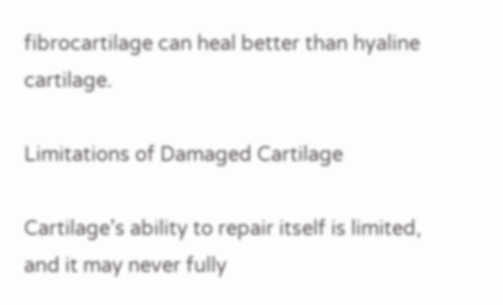fibrocartilage can heal better than hyaline cartilage.

Limitations of Damaged Cartilage

Cartilage’s ability to repair itself is limited, and it may never fully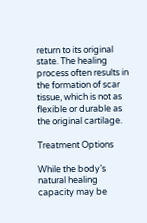return to its original state. The healing process often results in the formation of scar tissue, which is not as flexible or durable as the original cartilage.

Treatment Options

While the body’s natural healing capacity may be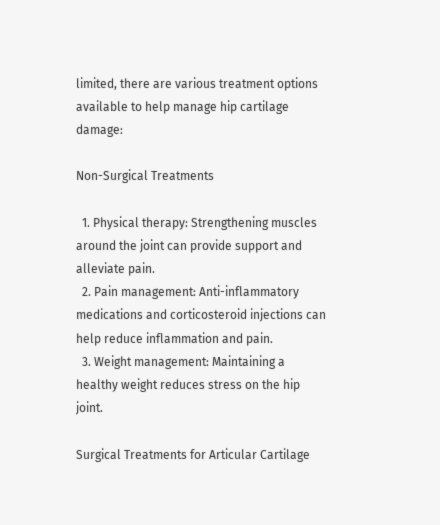limited, there are various treatment options available to help manage hip cartilage damage:

Non-Surgical Treatments

  1. Physical therapy: Strengthening muscles around the joint can provide support and alleviate pain.
  2. Pain management: Anti-inflammatory medications and corticosteroid injections can help reduce inflammation and pain.
  3. Weight management: Maintaining a healthy weight reduces stress on the hip joint.

Surgical Treatments for Articular Cartilage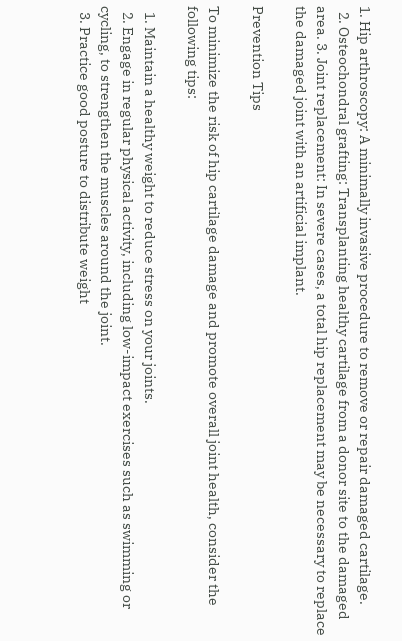1. Hip arthroscopy: A minimally invasive procedure to remove or repair damaged cartilage.
  2. Osteochondral grafting: Transplanting healthy cartilage from a donor site to the damaged area. 3. Joint replacement: In severe cases, a total hip replacement may be necessary to replace the damaged joint with an artificial implant.

Prevention Tips

To minimize the risk of hip cartilage damage and promote overall joint health, consider the following tips:

  1. Maintain a healthy weight to reduce stress on your joints.
  2. Engage in regular physical activity, including low-impact exercises such as swimming or cycling, to strengthen the muscles around the joint.
  3. Practice good posture to distribute weight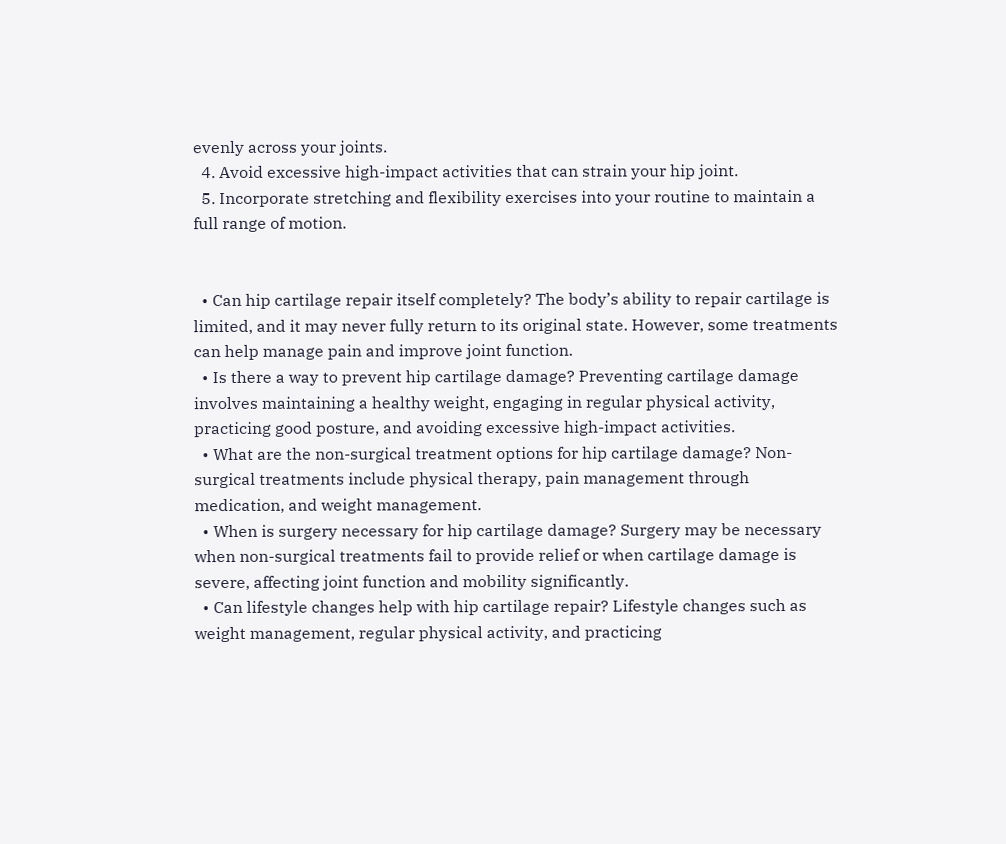evenly across your joints.
  4. Avoid excessive high-impact activities that can strain your hip joint.
  5. Incorporate stretching and flexibility exercises into your routine to maintain a full range of motion.


  • Can hip cartilage repair itself completely? The body’s ability to repair cartilage is limited, and it may never fully return to its original state. However, some treatments can help manage pain and improve joint function.
  • Is there a way to prevent hip cartilage damage? Preventing cartilage damage involves maintaining a healthy weight, engaging in regular physical activity, practicing good posture, and avoiding excessive high-impact activities.
  • What are the non-surgical treatment options for hip cartilage damage? Non-surgical treatments include physical therapy, pain management through medication, and weight management.
  • When is surgery necessary for hip cartilage damage? Surgery may be necessary when non-surgical treatments fail to provide relief or when cartilage damage is severe, affecting joint function and mobility significantly.
  • Can lifestyle changes help with hip cartilage repair? Lifestyle changes such as weight management, regular physical activity, and practicing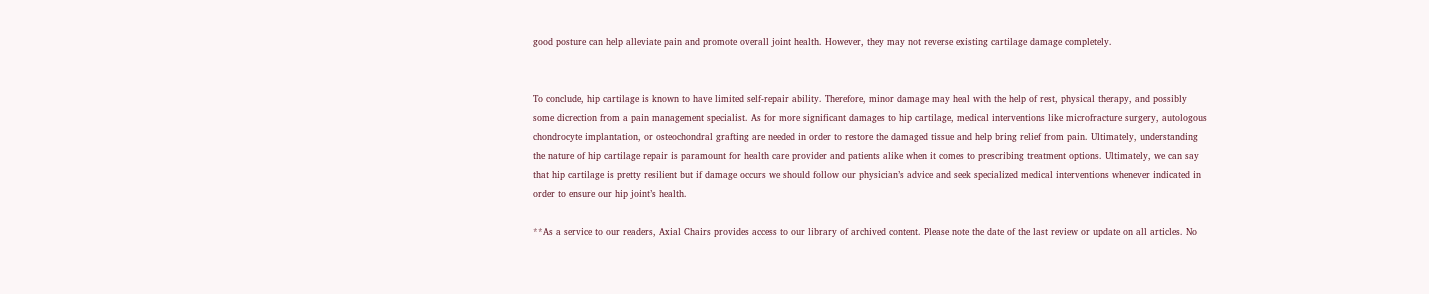good posture can help alleviate pain and promote overall joint health. However, they may not reverse existing cartilage damage completely.


To conclude, hip cartilage is known to have limited self-repair ability. Therefore, minor damage may heal with the help of rest, physical therapy, and possibly some dicrection from a pain management specialist. As for more significant damages to hip cartilage, medical interventions like microfracture surgery, autologous chondrocyte implantation, or osteochondral grafting are needed in order to restore the damaged tissue and help bring relief from pain. Ultimately, understanding the nature of hip cartilage repair is paramount for health care provider and patients alike when it comes to prescribing treatment options. Ultimately, we can say that hip cartilage is pretty resilient but if damage occurs we should follow our physician’s advice and seek specialized medical interventions whenever indicated in order to ensure our hip joint’s health.

**As a service to our readers, Axial Chairs provides access to our library of archived content. Please note the date of the last review or update on all articles. No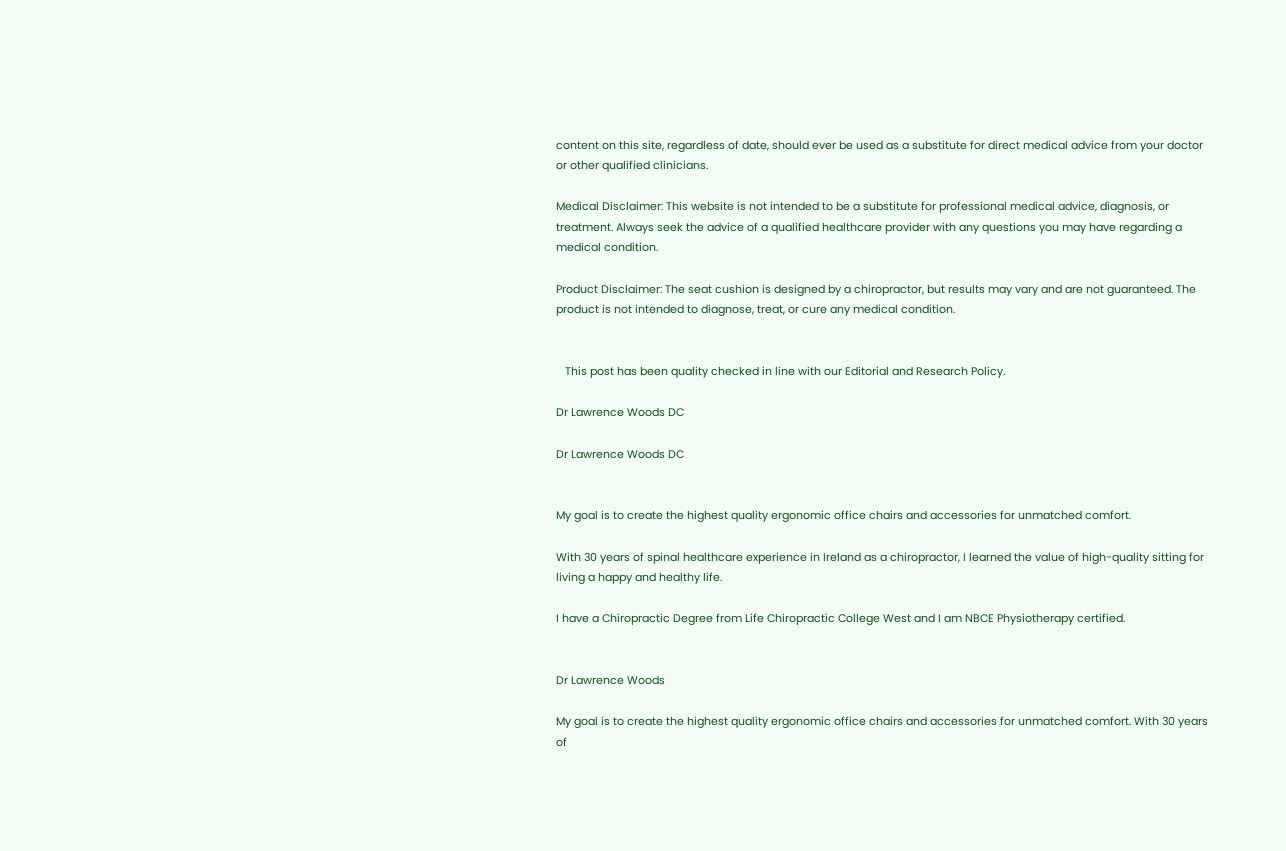content on this site, regardless of date, should ever be used as a substitute for direct medical advice from your doctor or other qualified clinicians.

Medical Disclaimer: This website is not intended to be a substitute for professional medical advice, diagnosis, or treatment. Always seek the advice of a qualified healthcare provider with any questions you may have regarding a medical condition.

Product Disclaimer: The seat cushion is designed by a chiropractor, but results may vary and are not guaranteed. The product is not intended to diagnose, treat, or cure any medical condition.


   This post has been quality checked in line with our Editorial and Research Policy.

Dr Lawrence Woods DC

Dr Lawrence Woods DC


My goal is to create the highest quality ergonomic office chairs and accessories for unmatched comfort.

With 30 years of spinal healthcare experience in Ireland as a chiropractor, I learned the value of high-quality sitting for living a happy and healthy life.

I have a Chiropractic Degree from Life Chiropractic College West and I am NBCE Physiotherapy certified.


Dr Lawrence Woods

My goal is to create the highest quality ergonomic office chairs and accessories for unmatched comfort. With 30 years of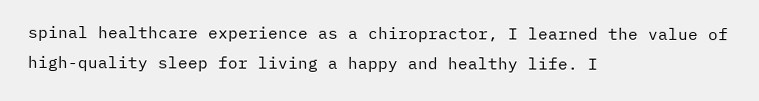spinal healthcare experience as a chiropractor, I learned the value of high-quality sleep for living a happy and healthy life. I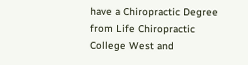have a Chiropractic Degree from Life Chiropractic College West and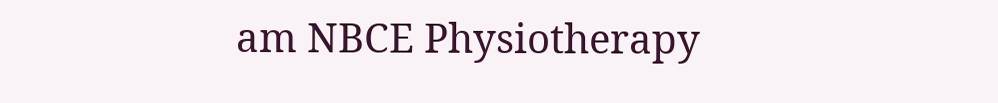am NBCE Physiotherapy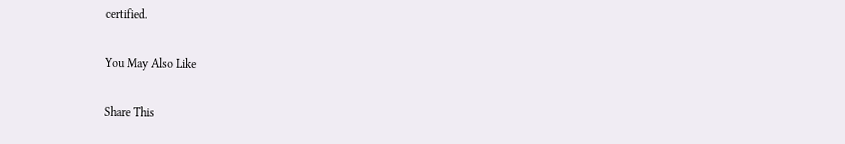certified.

You May Also Like

Share This